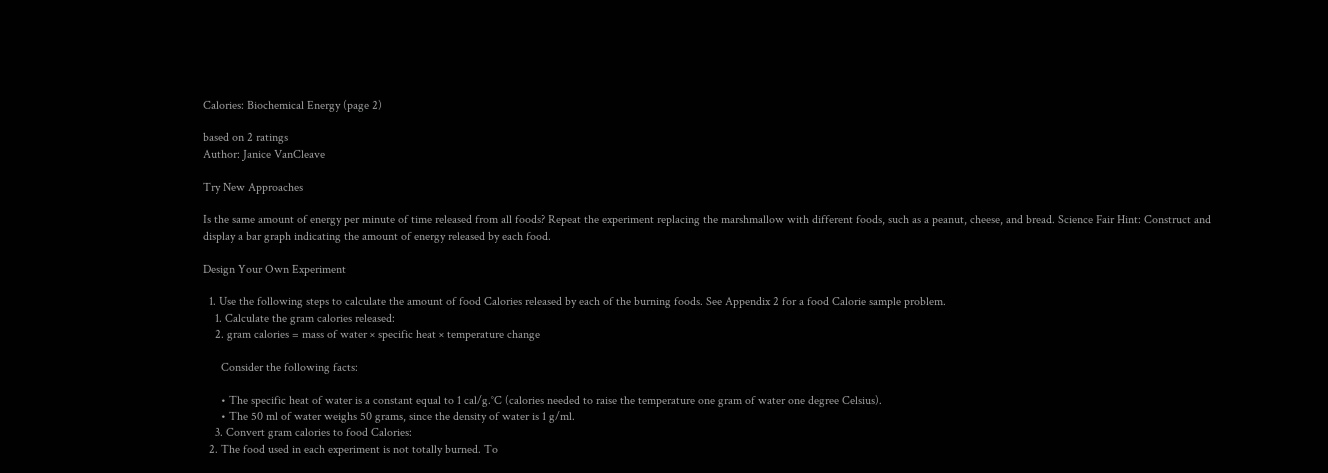Calories: Biochemical Energy (page 2)

based on 2 ratings
Author: Janice VanCleave

Try New Approaches

Is the same amount of energy per minute of time released from all foods? Repeat the experiment replacing the marshmallow with different foods, such as a peanut, cheese, and bread. Science Fair Hint: Construct and display a bar graph indicating the amount of energy released by each food.

Design Your Own Experiment

  1. Use the following steps to calculate the amount of food Calories released by each of the burning foods. See Appendix 2 for a food Calorie sample problem.
    1. Calculate the gram calories released:
    2. gram calories = mass of water × specific heat × temperature change

      Consider the following facts:

      • The specific heat of water is a constant equal to 1 cal/g.°C (calories needed to raise the temperature one gram of water one degree Celsius).
      • The 50 ml of water weighs 50 grams, since the density of water is 1 g/ml.
    3. Convert gram calories to food Calories:
  2. The food used in each experiment is not totally burned. To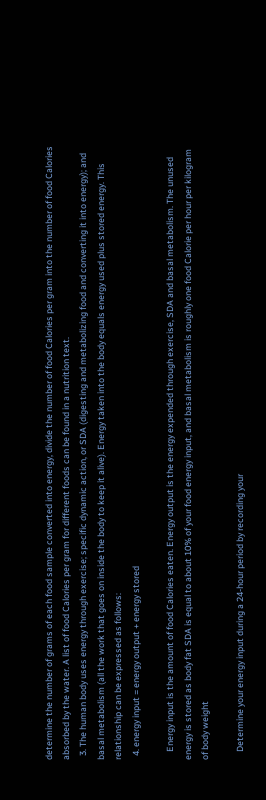determine the number of grams of each food sample converted into energy, divide the number of food Calories per gram into the number of food Calories absorbed by the water. A list of food Calories per gram for different foods can be found in a nutrition text.
  3. The human body uses energy through exercise; specific dynamic action, or SDA (digesting and metabolizing food and converting it into energy); and basal metabolism (all the work that goes on inside the body to keep it alive). Energy taken into the body equals energy used plus stored energy. This relationship can be expressed as follows:
  4. energy input = energy output + energy stored

    Energy input is the amount of food Calories eaten. Energy output is the energy expended through exercise, SDA and basal metabolism. The unused energy is stored as body fat SDA is equal to about 10% of your food energy input, and basal metabolism is roughly one food Calorie per hour per kilogram of body weight

    Determine your energy input during a 24-hour period by recording your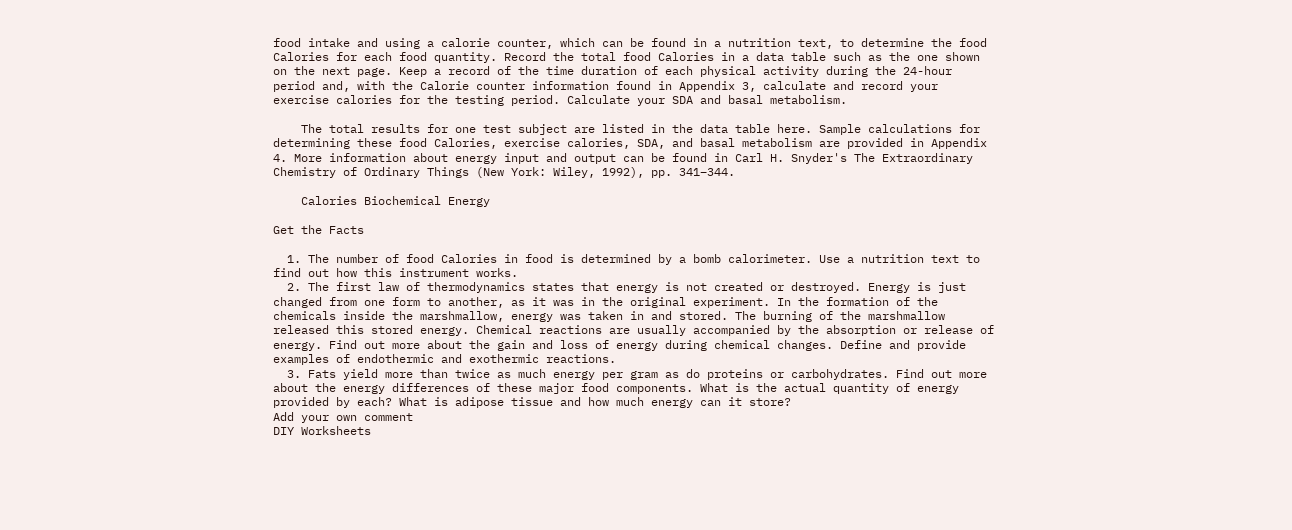food intake and using a calorie counter, which can be found in a nutrition text, to determine the food Calories for each food quantity. Record the total food Calories in a data table such as the one shown on the next page. Keep a record of the time duration of each physical activity during the 24-hour period and, with the Calorie counter information found in Appendix 3, calculate and record your exercise calories for the testing period. Calculate your SDA and basal metabolism.

    The total results for one test subject are listed in the data table here. Sample calculations for determining these food Calories, exercise calories, SDA, and basal metabolism are provided in Appendix 4. More information about energy input and output can be found in Carl H. Snyder's The Extraordinary Chemistry of Ordinary Things (New York: Wiley, 1992), pp. 341–344.

    Calories Biochemical Energy

Get the Facts

  1. The number of food Calories in food is determined by a bomb calorimeter. Use a nutrition text to find out how this instrument works.
  2. The first law of thermodynamics states that energy is not created or destroyed. Energy is just changed from one form to another, as it was in the original experiment. In the formation of the chemicals inside the marshmallow, energy was taken in and stored. The burning of the marshmallow released this stored energy. Chemical reactions are usually accompanied by the absorption or release of energy. Find out more about the gain and loss of energy during chemical changes. Define and provide examples of endothermic and exothermic reactions.
  3. Fats yield more than twice as much energy per gram as do proteins or carbohydrates. Find out more about the energy differences of these major food components. What is the actual quantity of energy provided by each? What is adipose tissue and how much energy can it store?
Add your own comment
DIY Worksheets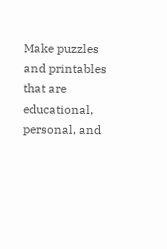Make puzzles and printables that are educational, personal, and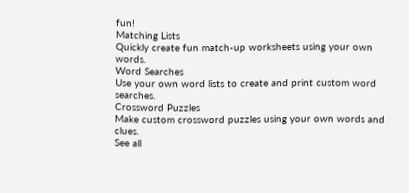fun!
Matching Lists
Quickly create fun match-up worksheets using your own words.
Word Searches
Use your own word lists to create and print custom word searches.
Crossword Puzzles
Make custom crossword puzzles using your own words and clues.
See all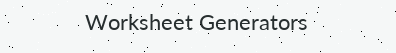Worksheet Generators